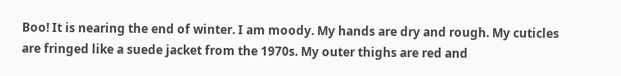Boo! It is nearing the end of winter. I am moody. My hands are dry and rough. My cuticles are fringed like a suede jacket from the 1970s. My outer thighs are red and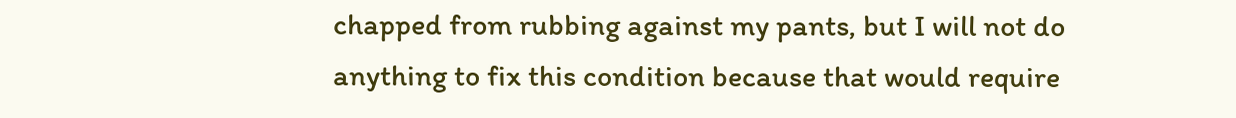chapped from rubbing against my pants, but I will not do anything to fix this condition because that would require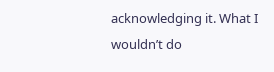acknowledging it. What I wouldn’t do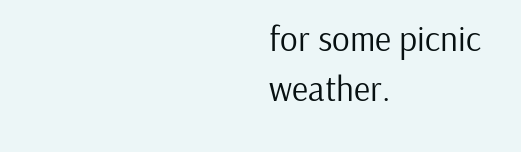for some picnic weather.